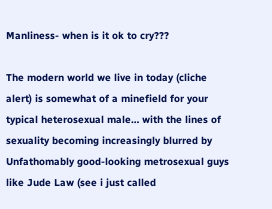Manliness- when is it ok to cry???

The modern world we live in today (cliche alert) is somewhat of a minefield for your typical heterosexual male… with the lines of sexuality becoming increasingly blurred by Unfathomably good-looking metrosexual guys like Jude Law (see i just called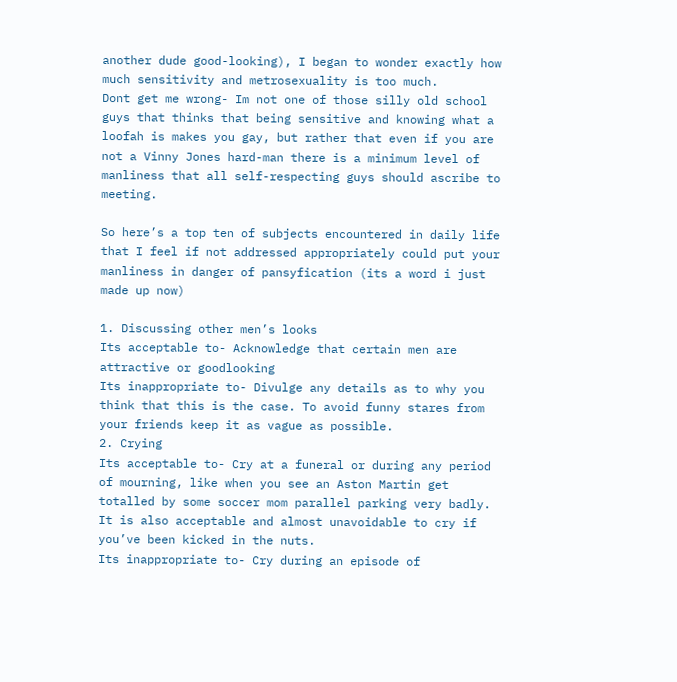another dude good-looking), I began to wonder exactly how much sensitivity and metrosexuality is too much.
Dont get me wrong- Im not one of those silly old school guys that thinks that being sensitive and knowing what a loofah is makes you gay, but rather that even if you are not a Vinny Jones hard-man there is a minimum level of manliness that all self-respecting guys should ascribe to meeting.

So here’s a top ten of subjects encountered in daily life that I feel if not addressed appropriately could put your manliness in danger of pansyfication (its a word i just made up now)

1. Discussing other men’s looks
Its acceptable to- Acknowledge that certain men are attractive or goodlooking
Its inappropriate to- Divulge any details as to why you think that this is the case. To avoid funny stares from your friends keep it as vague as possible.
2. Crying
Its acceptable to- Cry at a funeral or during any period of mourning, like when you see an Aston Martin get totalled by some soccer mom parallel parking very badly. It is also acceptable and almost unavoidable to cry if you’ve been kicked in the nuts.
Its inappropriate to- Cry during an episode of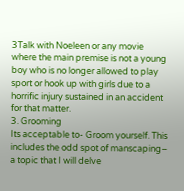3Talk with Noeleen or any movie where the main premise is not a young boy who is no longer allowed to play sport or hook up with girls due to a horrific injury sustained in an accident for that matter.
3. Grooming
Its acceptable to- Groom yourself. This includes the odd spot of manscaping– a topic that I will delve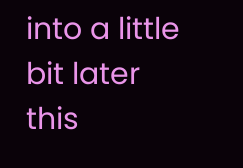into a little bit later this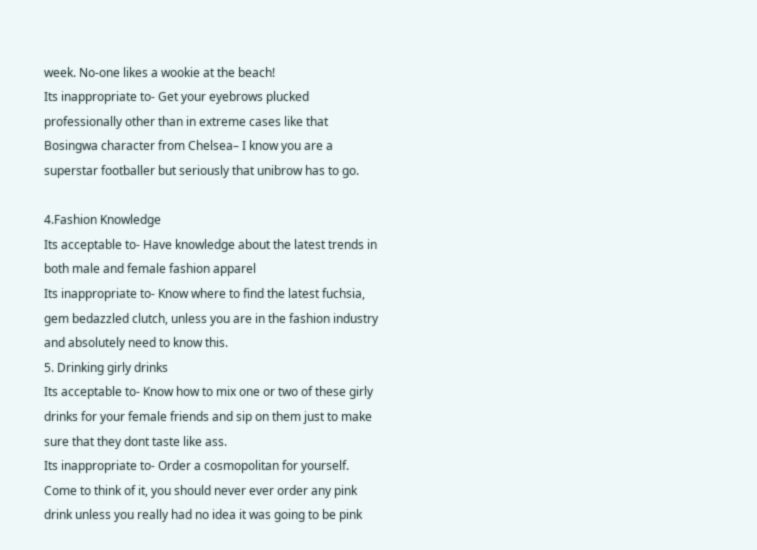week. No-one likes a wookie at the beach!
Its inappropriate to- Get your eyebrows plucked professionally other than in extreme cases like that Bosingwa character from Chelsea– I know you are a superstar footballer but seriously that unibrow has to go.

4.Fashion Knowledge
Its acceptable to- Have knowledge about the latest trends in both male and female fashion apparel
Its inappropriate to- Know where to find the latest fuchsia, gem bedazzled clutch, unless you are in the fashion industry and absolutely need to know this.
5. Drinking girly drinks
Its acceptable to- Know how to mix one or two of these girly drinks for your female friends and sip on them just to make sure that they dont taste like ass.
Its inappropriate to- Order a cosmopolitan for yourself. Come to think of it, you should never ever order any pink drink unless you really had no idea it was going to be pink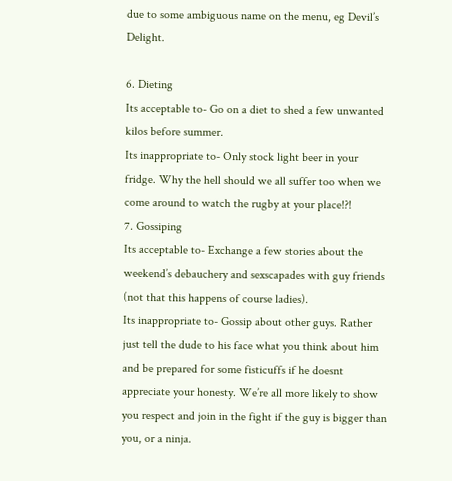due to some ambiguous name on the menu, eg Devil’s Delight.

6. Dieting
Its acceptable to- Go on a diet to shed a few unwanted kilos before summer.
Its inappropriate to- Only stock light beer in your fridge. Why the hell should we all suffer too when we come around to watch the rugby at your place!?!
7. Gossiping
Its acceptable to- Exchange a few stories about the weekend’s debauchery and sexscapades with guy friends (not that this happens of course ladies).
Its inappropriate to- Gossip about other guys. Rather just tell the dude to his face what you think about him and be prepared for some fisticuffs if he doesnt appreciate your honesty. We’re all more likely to show you respect and join in the fight if the guy is bigger than you, or a ninja.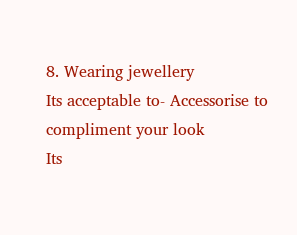8. Wearing jewellery
Its acceptable to- Accessorise to compliment your look
Its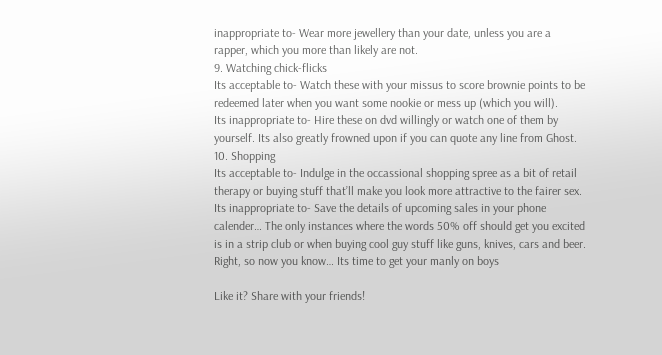inappropriate to- Wear more jewellery than your date, unless you are a rapper, which you more than likely are not.
9. Watching chick-flicks
Its acceptable to- Watch these with your missus to score brownie points to be redeemed later when you want some nookie or mess up (which you will).
Its inappropriate to- Hire these on dvd willingly or watch one of them by yourself. Its also greatly frowned upon if you can quote any line from Ghost.
10. Shopping
Its acceptable to- Indulge in the occassional shopping spree as a bit of retail therapy or buying stuff that’ll make you look more attractive to the fairer sex.
Its inappropriate to- Save the details of upcoming sales in your phone calender… The only instances where the words 50% off should get you excited is in a strip club or when buying cool guy stuff like guns, knives, cars and beer.
Right, so now you know… Its time to get your manly on boys

Like it? Share with your friends!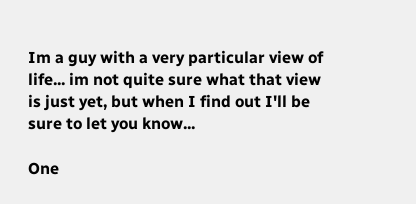Im a guy with a very particular view of life... im not quite sure what that view is just yet, but when I find out I'll be sure to let you know...

One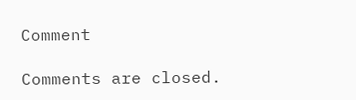Comment

Comments are closed.